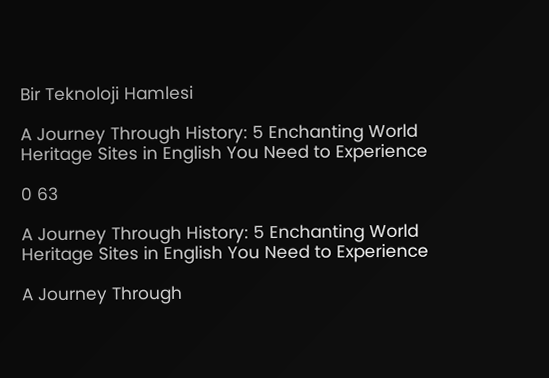Bir Teknoloji Hamlesi

A Journey Through History: 5 Enchanting World Heritage Sites in English You Need to Experience

0 63

A Journey Through History: 5 Enchanting World Heritage Sites in English You Need to Experience

A Journey Through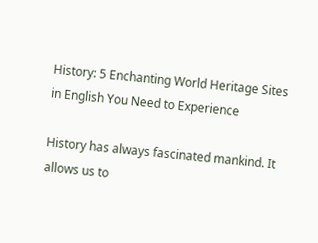History: 5 Enchanting World Heritage Sites in English You Need to Experience

History has always fascinated mankind. It allows us to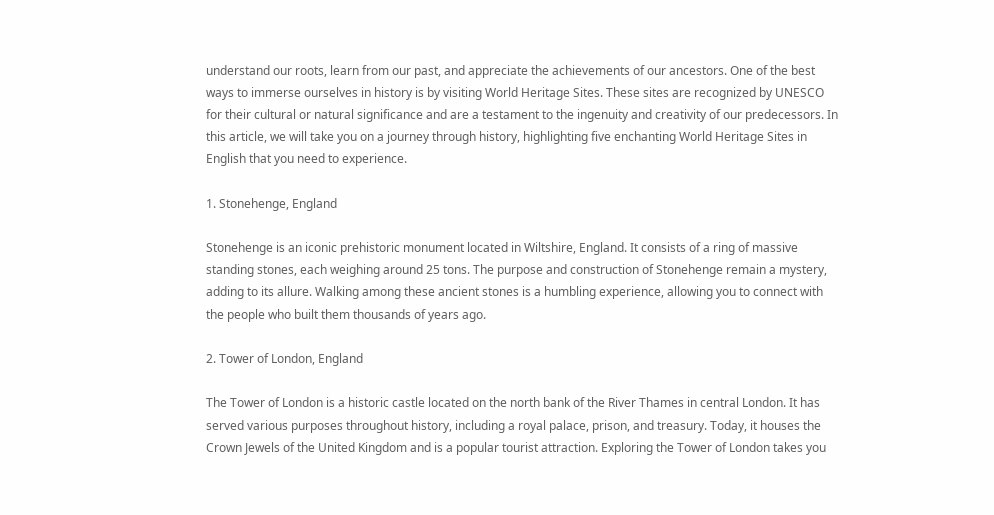understand our roots, learn from our past, and appreciate the achievements of our ancestors. One of the best ways to immerse ourselves in history is by visiting World Heritage Sites. These sites are recognized by UNESCO for their cultural or natural significance and are a testament to the ingenuity and creativity of our predecessors. In this article, we will take you on a journey through history, highlighting five enchanting World Heritage Sites in English that you need to experience.

1. Stonehenge, England

Stonehenge is an iconic prehistoric monument located in Wiltshire, England. It consists of a ring of massive standing stones, each weighing around 25 tons. The purpose and construction of Stonehenge remain a mystery, adding to its allure. Walking among these ancient stones is a humbling experience, allowing you to connect with the people who built them thousands of years ago.

2. Tower of London, England

The Tower of London is a historic castle located on the north bank of the River Thames in central London. It has served various purposes throughout history, including a royal palace, prison, and treasury. Today, it houses the Crown Jewels of the United Kingdom and is a popular tourist attraction. Exploring the Tower of London takes you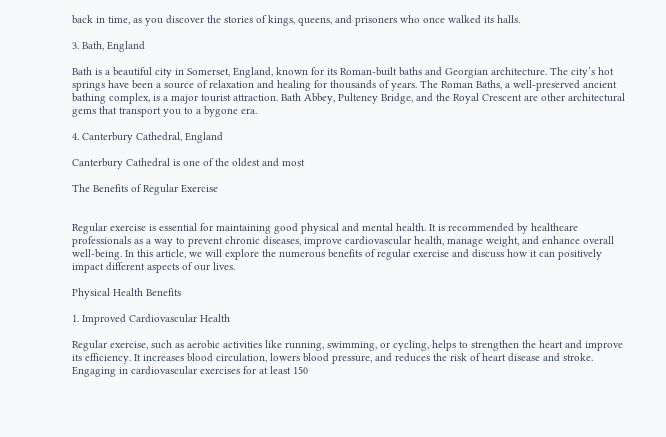back in time, as you discover the stories of kings, queens, and prisoners who once walked its halls.

3. Bath, England

Bath is a beautiful city in Somerset, England, known for its Roman-built baths and Georgian architecture. The city’s hot springs have been a source of relaxation and healing for thousands of years. The Roman Baths, a well-preserved ancient bathing complex, is a major tourist attraction. Bath Abbey, Pulteney Bridge, and the Royal Crescent are other architectural gems that transport you to a bygone era.

4. Canterbury Cathedral, England

Canterbury Cathedral is one of the oldest and most

The Benefits of Regular Exercise


Regular exercise is essential for maintaining good physical and mental health. It is recommended by healthcare professionals as a way to prevent chronic diseases, improve cardiovascular health, manage weight, and enhance overall well-being. In this article, we will explore the numerous benefits of regular exercise and discuss how it can positively impact different aspects of our lives.

Physical Health Benefits

1. Improved Cardiovascular Health

Regular exercise, such as aerobic activities like running, swimming, or cycling, helps to strengthen the heart and improve its efficiency. It increases blood circulation, lowers blood pressure, and reduces the risk of heart disease and stroke. Engaging in cardiovascular exercises for at least 150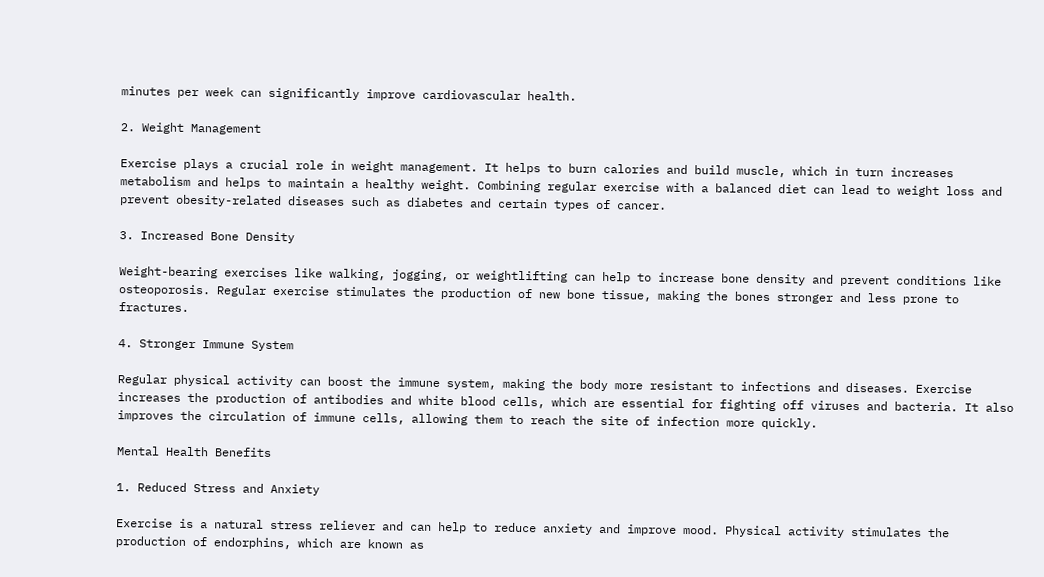minutes per week can significantly improve cardiovascular health.

2. Weight Management

Exercise plays a crucial role in weight management. It helps to burn calories and build muscle, which in turn increases metabolism and helps to maintain a healthy weight. Combining regular exercise with a balanced diet can lead to weight loss and prevent obesity-related diseases such as diabetes and certain types of cancer.

3. Increased Bone Density

Weight-bearing exercises like walking, jogging, or weightlifting can help to increase bone density and prevent conditions like osteoporosis. Regular exercise stimulates the production of new bone tissue, making the bones stronger and less prone to fractures.

4. Stronger Immune System

Regular physical activity can boost the immune system, making the body more resistant to infections and diseases. Exercise increases the production of antibodies and white blood cells, which are essential for fighting off viruses and bacteria. It also improves the circulation of immune cells, allowing them to reach the site of infection more quickly.

Mental Health Benefits

1. Reduced Stress and Anxiety

Exercise is a natural stress reliever and can help to reduce anxiety and improve mood. Physical activity stimulates the production of endorphins, which are known as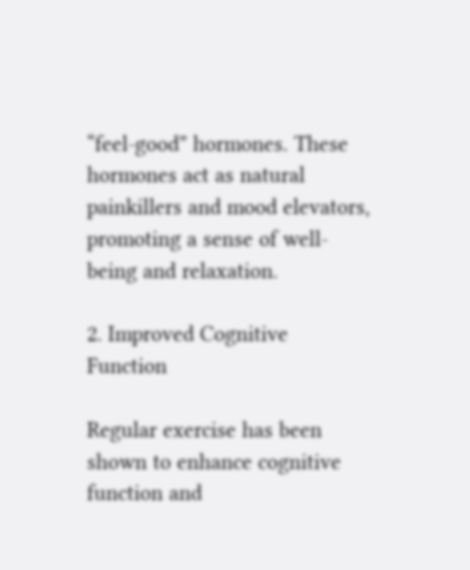“feel-good” hormones. These hormones act as natural painkillers and mood elevators, promoting a sense of well-being and relaxation.

2. Improved Cognitive Function

Regular exercise has been shown to enhance cognitive function and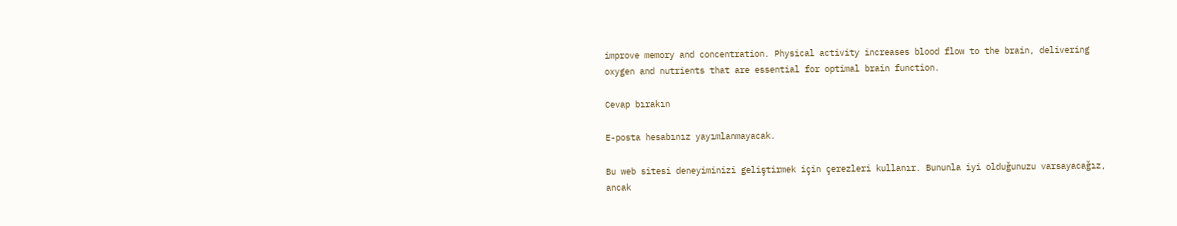improve memory and concentration. Physical activity increases blood flow to the brain, delivering oxygen and nutrients that are essential for optimal brain function.

Cevap bırakın

E-posta hesabınız yayımlanmayacak.

Bu web sitesi deneyiminizi geliştirmek için çerezleri kullanır. Bununla iyi olduğunuzu varsayacağız, ancak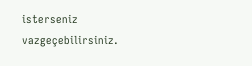isterseniz vazgeçebilirsiniz.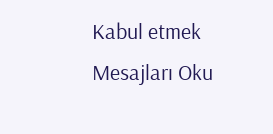Kabul etmek Mesajları Oku